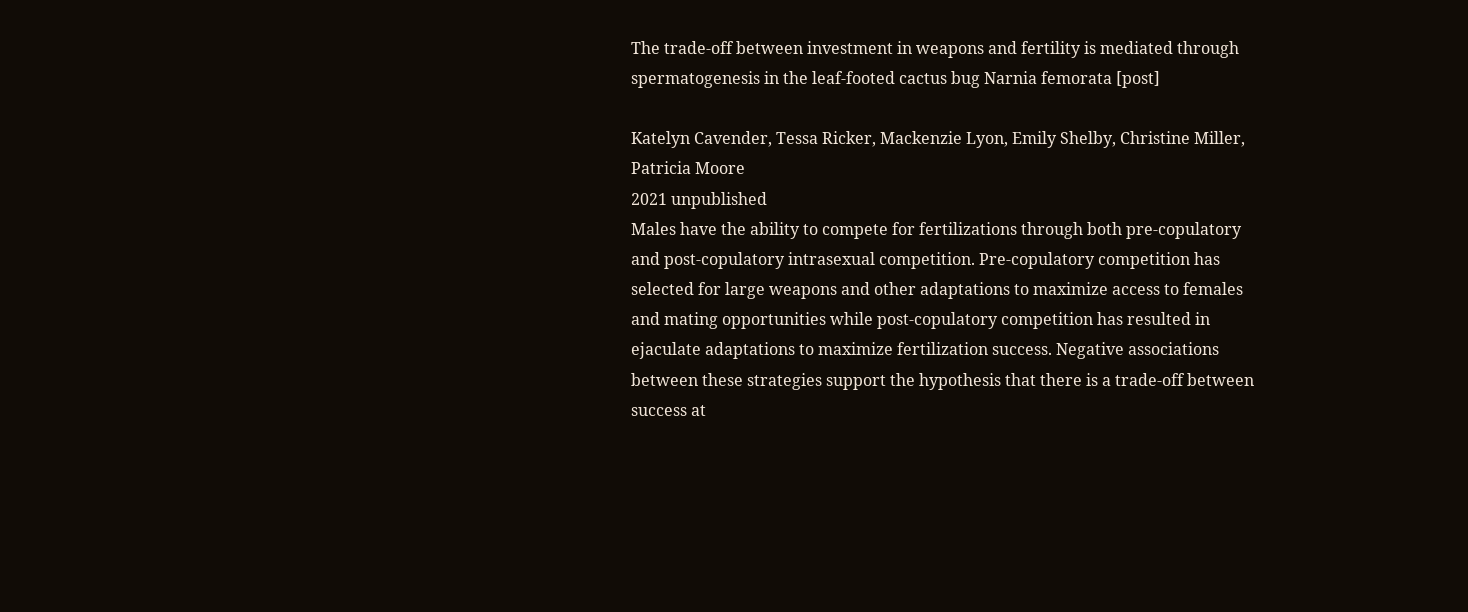The trade-off between investment in weapons and fertility is mediated through spermatogenesis in the leaf-footed cactus bug Narnia femorata [post]

Katelyn Cavender, Tessa Ricker, Mackenzie Lyon, Emily Shelby, Christine Miller, Patricia Moore
2021 unpublished
Males have the ability to compete for fertilizations through both pre-copulatory and post-copulatory intrasexual competition. Pre-copulatory competition has selected for large weapons and other adaptations to maximize access to females and mating opportunities while post-copulatory competition has resulted in ejaculate adaptations to maximize fertilization success. Negative associations between these strategies support the hypothesis that there is a trade-off between success at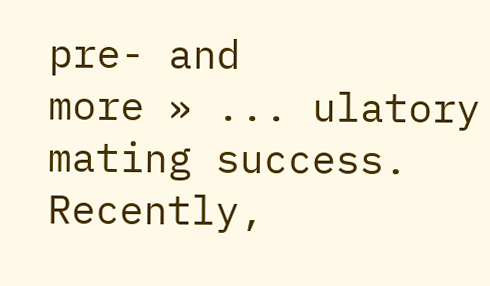pre- and
more » ... ulatory mating success. Recently,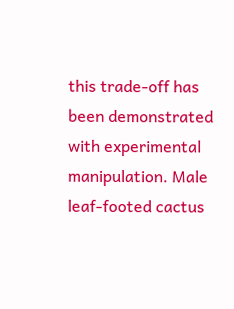this trade-off has been demonstrated with experimental manipulation. Male leaf-footed cactus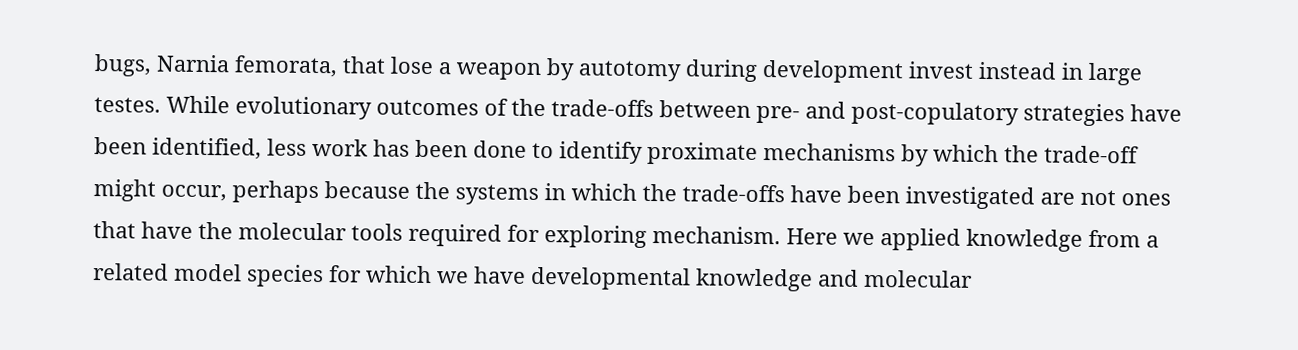bugs, Narnia femorata, that lose a weapon by autotomy during development invest instead in large testes. While evolutionary outcomes of the trade-offs between pre- and post-copulatory strategies have been identified, less work has been done to identify proximate mechanisms by which the trade-off might occur, perhaps because the systems in which the trade-offs have been investigated are not ones that have the molecular tools required for exploring mechanism. Here we applied knowledge from a related model species for which we have developmental knowledge and molecular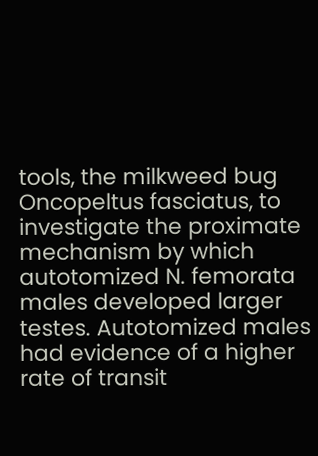tools, the milkweed bug Oncopeltus fasciatus, to investigate the proximate mechanism by which autotomized N. femorata males developed larger testes. Autotomized males had evidence of a higher rate of transit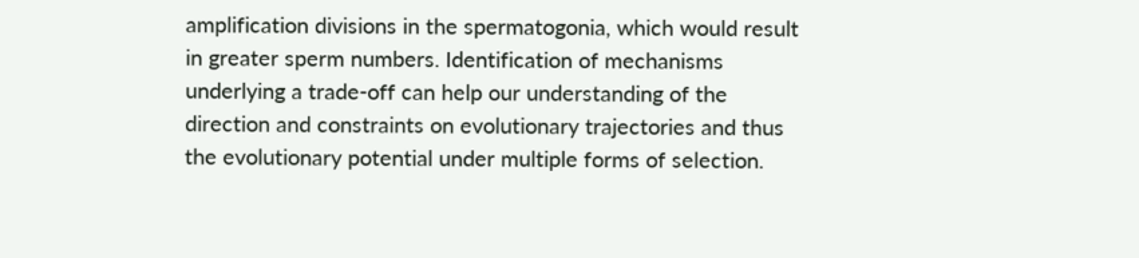amplification divisions in the spermatogonia, which would result in greater sperm numbers. Identification of mechanisms underlying a trade-off can help our understanding of the direction and constraints on evolutionary trajectories and thus the evolutionary potential under multiple forms of selection.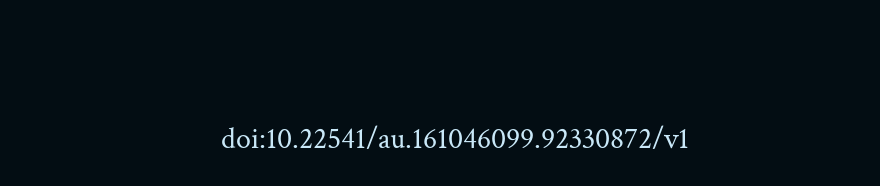doi:10.22541/au.161046099.92330872/v1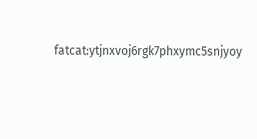fatcat:ytjnxvoj6rgk7phxymc5snjyoy